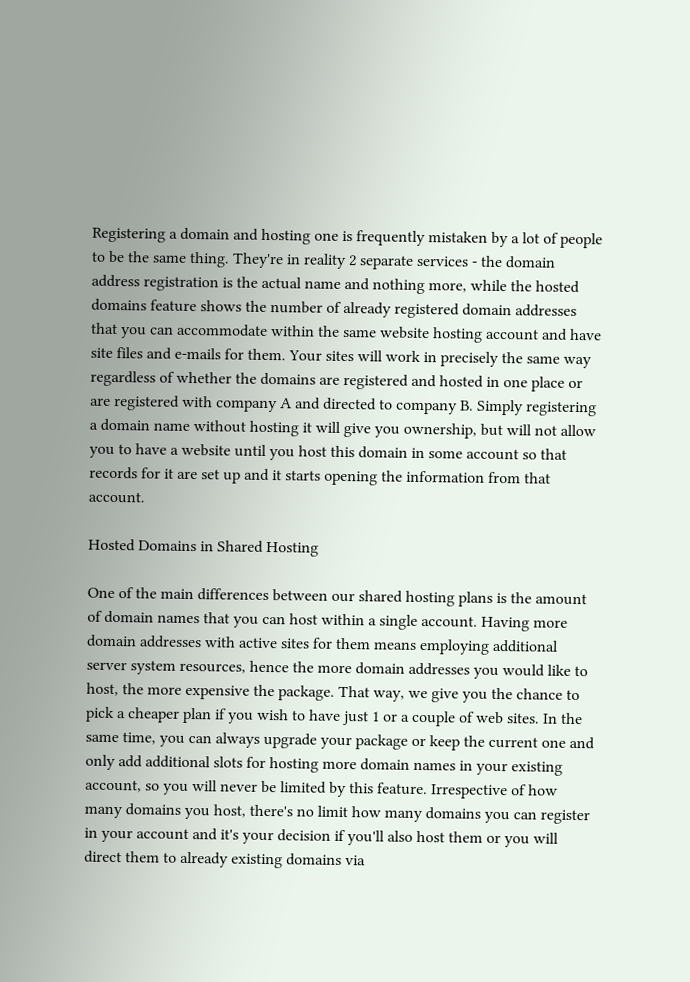Registering a domain and hosting one is frequently mistaken by a lot of people to be the same thing. They're in reality 2 separate services - the domain address registration is the actual name and nothing more, while the hosted domains feature shows the number of already registered domain addresses that you can accommodate within the same website hosting account and have site files and e-mails for them. Your sites will work in precisely the same way regardless of whether the domains are registered and hosted in one place or are registered with company A and directed to company B. Simply registering a domain name without hosting it will give you ownership, but will not allow you to have a website until you host this domain in some account so that records for it are set up and it starts opening the information from that account.

Hosted Domains in Shared Hosting

One of the main differences between our shared hosting plans is the amount of domain names that you can host within a single account. Having more domain addresses with active sites for them means employing additional server system resources, hence the more domain addresses you would like to host, the more expensive the package. That way, we give you the chance to pick a cheaper plan if you wish to have just 1 or a couple of web sites. In the same time, you can always upgrade your package or keep the current one and only add additional slots for hosting more domain names in your existing account, so you will never be limited by this feature. Irrespective of how many domains you host, there's no limit how many domains you can register in your account and it's your decision if you'll also host them or you will direct them to already existing domains via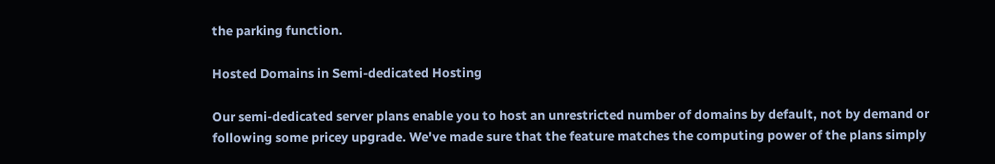the parking function.

Hosted Domains in Semi-dedicated Hosting

Our semi-dedicated server plans enable you to host an unrestricted number of domains by default, not by demand or following some pricey upgrade. We've made sure that the feature matches the computing power of the plans simply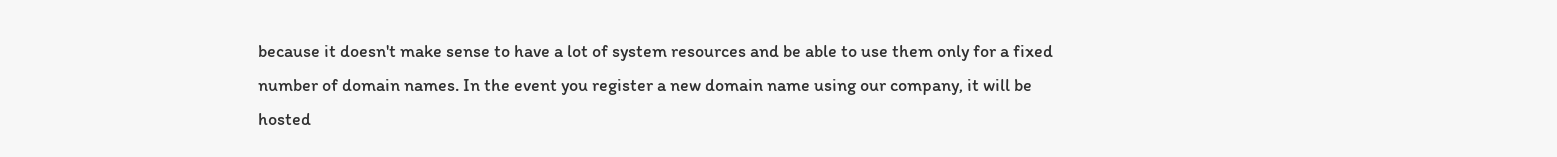because it doesn't make sense to have a lot of system resources and be able to use them only for a fixed number of domain names. In the event you register a new domain name using our company, it will be hosted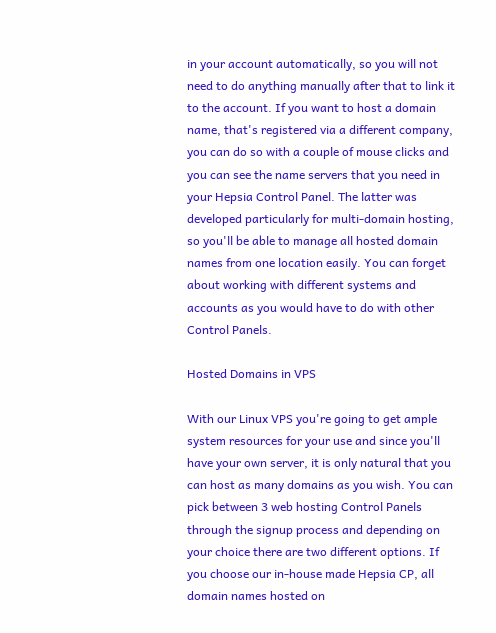in your account automatically, so you will not need to do anything manually after that to link it to the account. If you want to host a domain name, that's registered via a different company, you can do so with a couple of mouse clicks and you can see the name servers that you need in your Hepsia Control Panel. The latter was developed particularly for multi-domain hosting, so you'll be able to manage all hosted domain names from one location easily. You can forget about working with different systems and accounts as you would have to do with other Control Panels.

Hosted Domains in VPS

With our Linux VPS you're going to get ample system resources for your use and since you'll have your own server, it is only natural that you can host as many domains as you wish. You can pick between 3 web hosting Control Panels through the signup process and depending on your choice there are two different options. If you choose our in-house made Hepsia CP, all domain names hosted on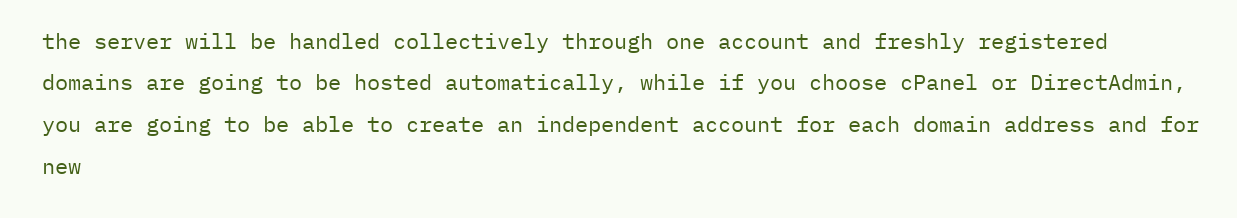the server will be handled collectively through one account and freshly registered domains are going to be hosted automatically, while if you choose cPanel or DirectAdmin, you are going to be able to create an independent account for each domain address and for new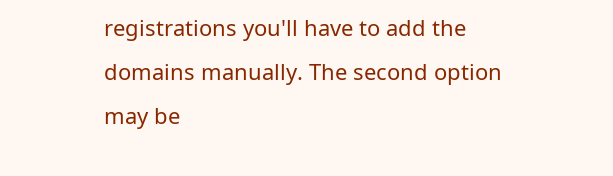registrations you'll have to add the domains manually. The second option may be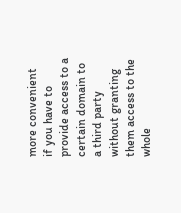more convenient if you have to provide access to a certain domain to a third party without granting them access to the whole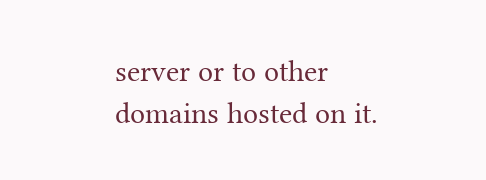server or to other domains hosted on it.